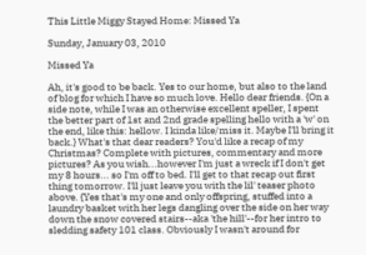This Little Miggy Stayed Home: Missed Ya

Sunday, January 03, 2010

Missed Ya

Ah, it's good to be back. Yes to our home, but also to the land of blog for which I have so much love. Hello dear friends. {On a side note, while I was an otherwise excellent speller, I spent the better part of 1st and 2nd grade spelling hello with a 'w' on the end, like this: hellow. I kinda like/miss it. Maybe I'll bring it back.} What's that dear readers? You'd like a recap of my Christmas? Complete with pictures, commentary and more pictures? As you wish...however I'm just a wreck if I don't get my 8 hours... so I'm off to bed. I'll get to that recap out first thing tomorrow. I'll just leave you with the lil' teaser photo above. {Yes that's my one and only offspring, stuffed into a laundry basket with her legs dangling over the side on her way down the snow covered stairs--aka 'the hill'--for her intro to sledding safety 101 class. Obviously I wasn't around for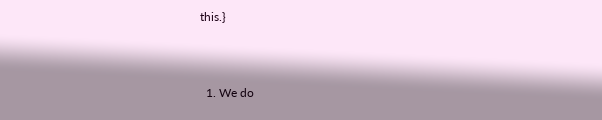this.}



  1. We do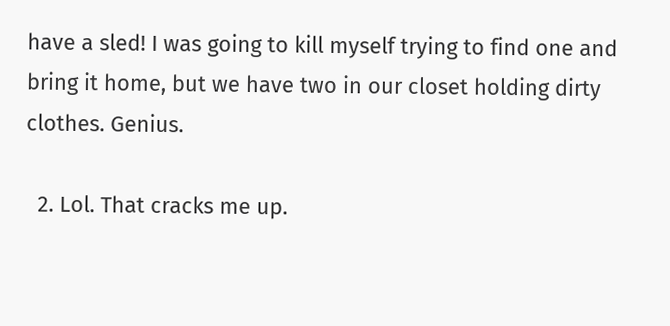have a sled! I was going to kill myself trying to find one and bring it home, but we have two in our closet holding dirty clothes. Genius.

  2. Lol. That cracks me up.